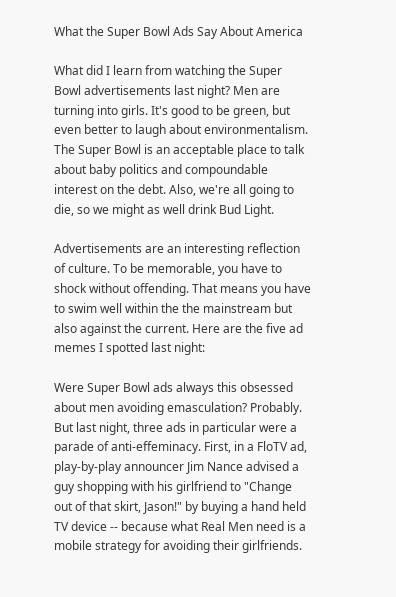What the Super Bowl Ads Say About America

What did I learn from watching the Super Bowl advertisements last night? Men are turning into girls. It's good to be green, but even better to laugh about environmentalism. The Super Bowl is an acceptable place to talk about baby politics and compoundable interest on the debt. Also, we're all going to die, so we might as well drink Bud Light.

Advertisements are an interesting reflection of culture. To be memorable, you have to shock without offending. That means you have to swim well within the the mainstream but also against the current. Here are the five ad memes I spotted last night:

Were Super Bowl ads always this obsessed about men avoiding emasculation? Probably. But last night, three ads in particular were a parade of anti-effeminacy. First, in a FloTV ad, play-by-play announcer Jim Nance advised a guy shopping with his girlfriend to "Change out of that skirt, Jason!" by buying a hand held TV device -- because what Real Men need is a mobile strategy for avoiding their girlfriends.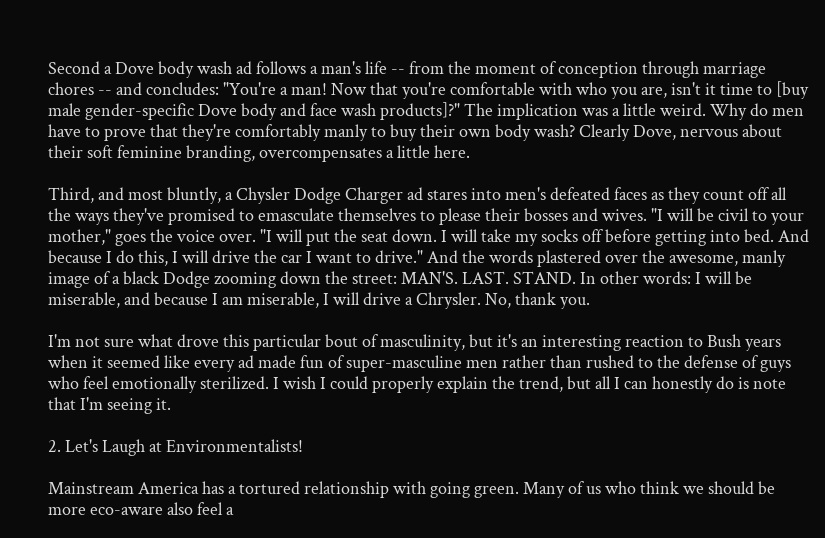Second a Dove body wash ad follows a man's life -- from the moment of conception through marriage chores -- and concludes: "You're a man! Now that you're comfortable with who you are, isn't it time to [buy male gender-specific Dove body and face wash products]?" The implication was a little weird. Why do men have to prove that they're comfortably manly to buy their own body wash? Clearly Dove, nervous about their soft feminine branding, overcompensates a little here.

Third, and most bluntly, a Chysler Dodge Charger ad stares into men's defeated faces as they count off all the ways they've promised to emasculate themselves to please their bosses and wives. "I will be civil to your mother," goes the voice over. "I will put the seat down. I will take my socks off before getting into bed. And because I do this, I will drive the car I want to drive." And the words plastered over the awesome, manly image of a black Dodge zooming down the street: MAN'S. LAST. STAND. In other words: I will be miserable, and because I am miserable, I will drive a Chrysler. No, thank you.

I'm not sure what drove this particular bout of masculinity, but it's an interesting reaction to Bush years when it seemed like every ad made fun of super-masculine men rather than rushed to the defense of guys who feel emotionally sterilized. I wish I could properly explain the trend, but all I can honestly do is note that I'm seeing it.

2. Let's Laugh at Environmentalists!

Mainstream America has a tortured relationship with going green. Many of us who think we should be more eco-aware also feel a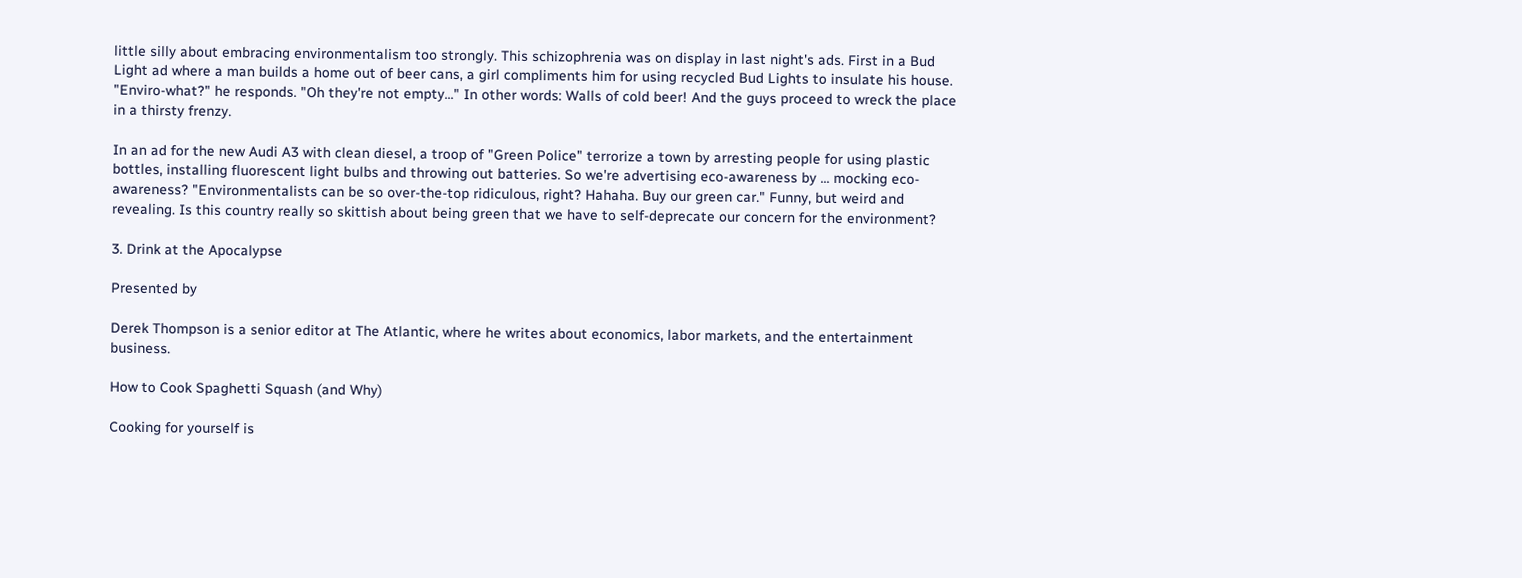little silly about embracing environmentalism too strongly. This schizophrenia was on display in last night's ads. First in a Bud Light ad where a man builds a home out of beer cans, a girl compliments him for using recycled Bud Lights to insulate his house. "Enviro-what?" he responds. "Oh they're not empty..." In other words: Walls of cold beer! And the guys proceed to wreck the place in a thirsty frenzy.

In an ad for the new Audi A3 with clean diesel, a troop of "Green Police" terrorize a town by arresting people for using plastic bottles, installing fluorescent light bulbs and throwing out batteries. So we're advertising eco-awareness by ... mocking eco-awareness? "Environmentalists can be so over-the-top ridiculous, right? Hahaha. Buy our green car." Funny, but weird and revealing. Is this country really so skittish about being green that we have to self-deprecate our concern for the environment?

3. Drink at the Apocalypse

Presented by

Derek Thompson is a senior editor at The Atlantic, where he writes about economics, labor markets, and the entertainment business.

How to Cook Spaghetti Squash (and Why)

Cooking for yourself is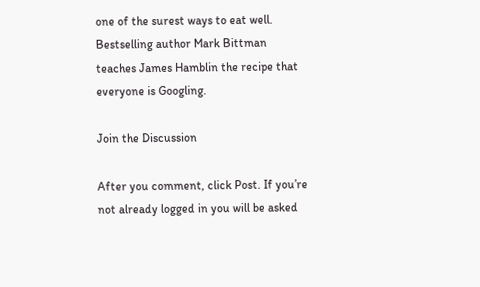one of the surest ways to eat well. Bestselling author Mark Bittman teaches James Hamblin the recipe that everyone is Googling.

Join the Discussion

After you comment, click Post. If you’re not already logged in you will be asked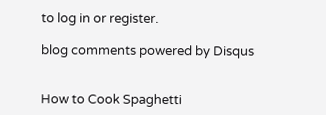to log in or register.

blog comments powered by Disqus


How to Cook Spaghetti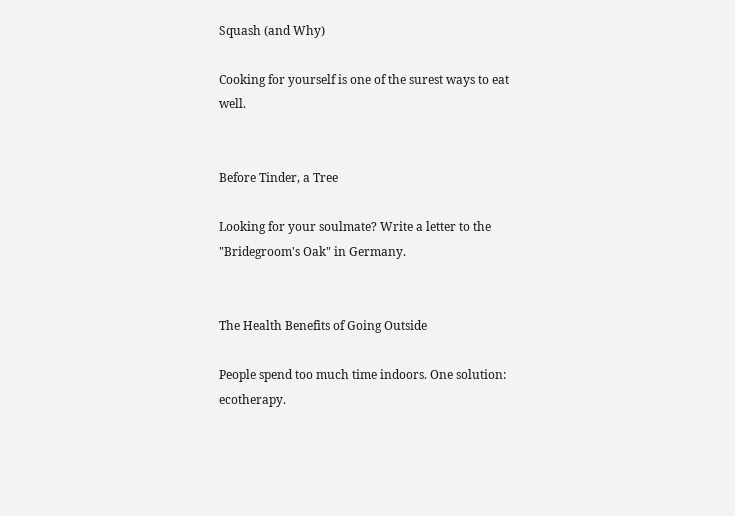Squash (and Why)

Cooking for yourself is one of the surest ways to eat well.


Before Tinder, a Tree

Looking for your soulmate? Write a letter to the "Bridegroom's Oak" in Germany.


The Health Benefits of Going Outside

People spend too much time indoors. One solution: ecotherapy.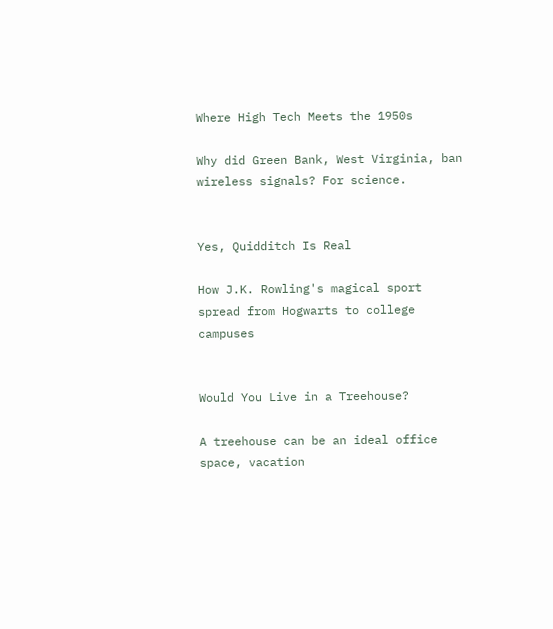Where High Tech Meets the 1950s

Why did Green Bank, West Virginia, ban wireless signals? For science.


Yes, Quidditch Is Real

How J.K. Rowling's magical sport spread from Hogwarts to college campuses


Would You Live in a Treehouse?

A treehouse can be an ideal office space, vacation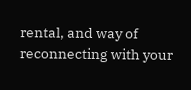rental, and way of reconnecting with your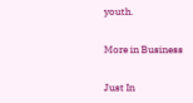youth.

More in Business

Just In